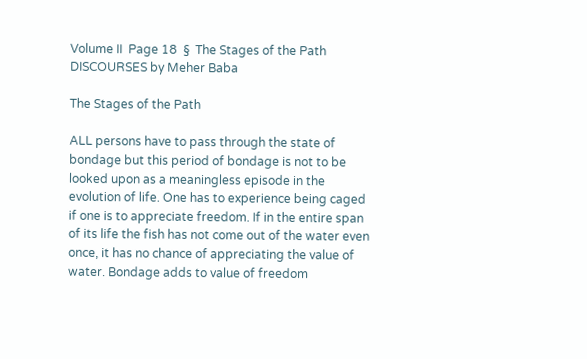Volume II  Page 18  §  The Stages of the Path
DISCOURSES by Meher Baba

The Stages of the Path

ALL persons have to pass through the state of bondage but this period of bondage is not to be looked upon as a meaningless episode in the evolution of life. One has to experience being caged if one is to appreciate freedom. If in the entire span of its life the fish has not come out of the water even once, it has no chance of appreciating the value of water. Bondage adds to value of freedom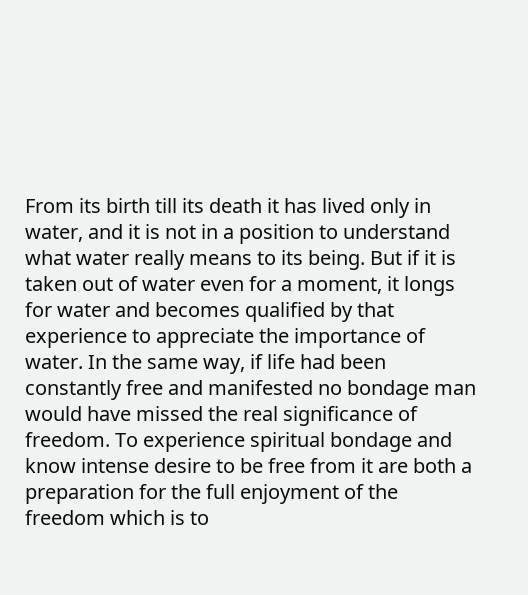From its birth till its death it has lived only in water, and it is not in a position to understand what water really means to its being. But if it is taken out of water even for a moment, it longs for water and becomes qualified by that experience to appreciate the importance of water. In the same way, if life had been constantly free and manifested no bondage man would have missed the real significance of freedom. To experience spiritual bondage and know intense desire to be free from it are both a preparation for the full enjoyment of the freedom which is to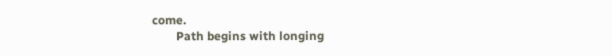come.
        Path begins with longing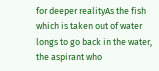for deeper realityAs the fish which is taken out of water longs to go back in the water, the aspirant who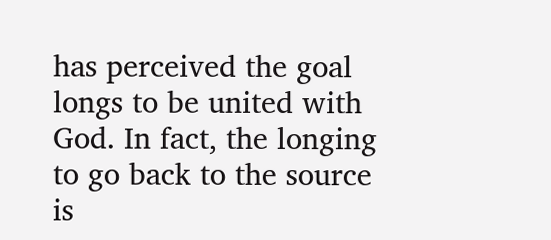has perceived the goal longs to be united with God. In fact, the longing to go back to the source is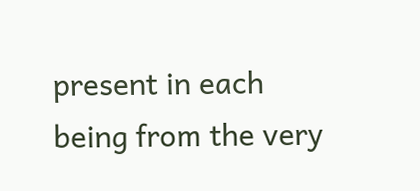present in each being from the very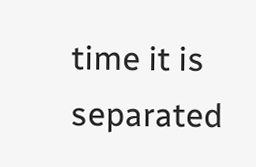time it is separated